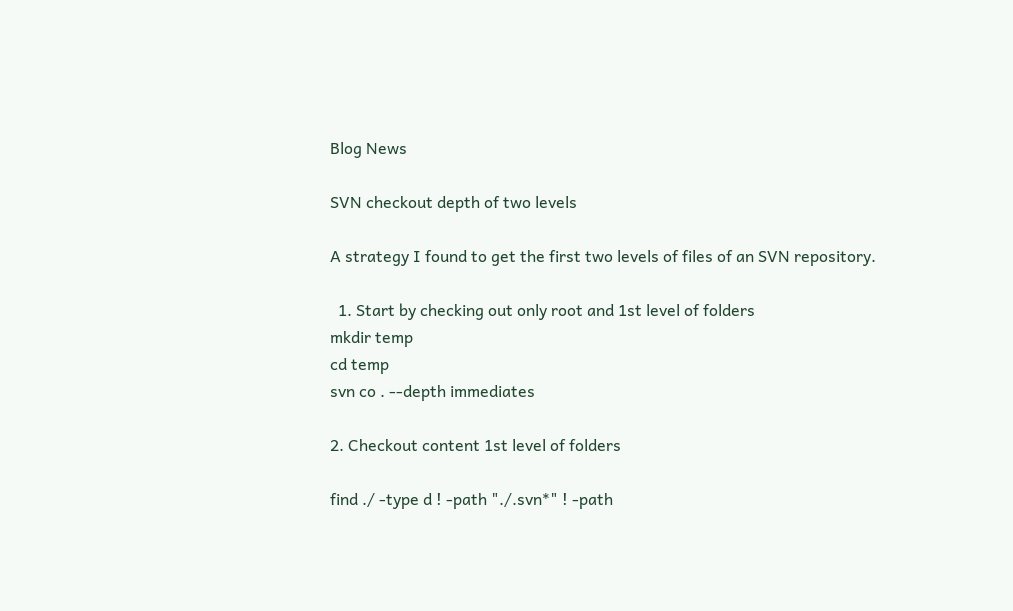Blog News

SVN checkout depth of two levels

A strategy I found to get the first two levels of files of an SVN repository.

  1. Start by checking out only root and 1st level of folders
mkdir temp
cd temp
svn co . --depth immediates

2. Checkout content 1st level of folders

find ./ -type d ! -path "./.svn*" ! -path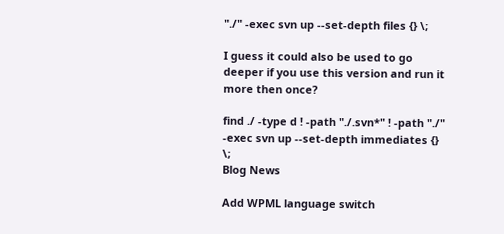"./" -exec svn up --set-depth files {} \;

I guess it could also be used to go deeper if you use this version and run it more then once?

find ./ -type d ! -path "./.svn*" ! -path "./" -exec svn up --set-depth immediates {} \;
Blog News

Add WPML language switch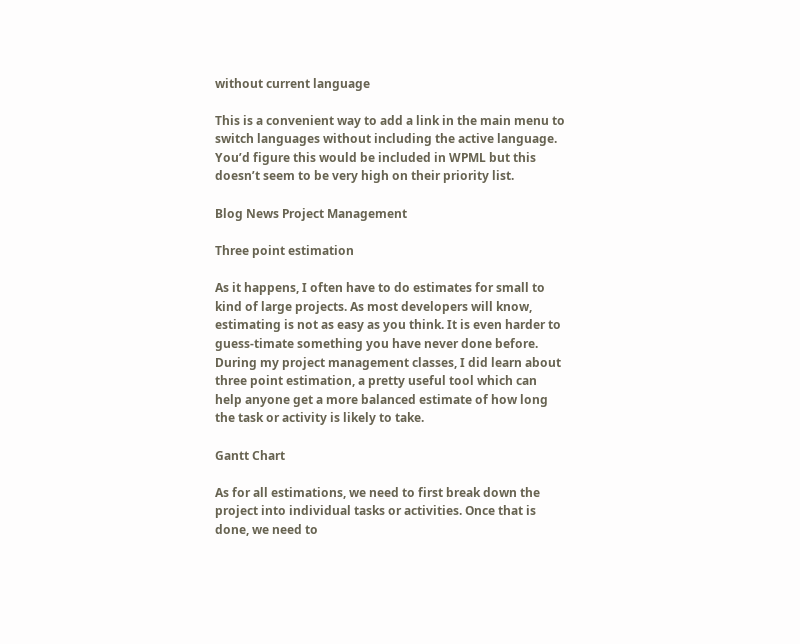without current language

This is a convenient way to add a link in the main menu to switch languages without including the active language. You’d figure this would be included in WPML but this doesn’t seem to be very high on their priority list.

Blog News Project Management

Three point estimation

As it happens, I often have to do estimates for small to kind of large projects. As most developers will know, estimating is not as easy as you think. It is even harder to guess-timate something you have never done before. During my project management classes, I did learn about three point estimation, a pretty useful tool which can help anyone get a more balanced estimate of how long the task or activity is likely to take.

Gantt Chart

As for all estimations, we need to first break down the project into individual tasks or activities. Once that is done, we need to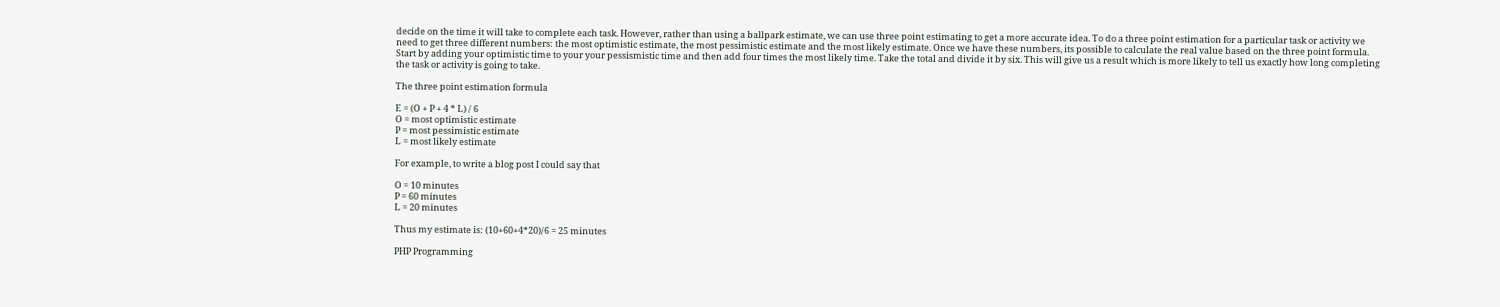decide on the time it will take to complete each task. However, rather than using a ballpark estimate, we can use three point estimating to get a more accurate idea. To do a three point estimation for a particular task or activity we need to get three different numbers: the most optimistic estimate, the most pessimistic estimate and the most likely estimate. Once we have these numbers, its possible to calculate the real value based on the three point formula. Start by adding your optimistic time to your your pessismistic time and then add four times the most likely time. Take the total and divide it by six. This will give us a result which is more likely to tell us exactly how long completing the task or activity is going to take.

The three point estimation formula

E = (O + P + 4 * L) / 6
O = most optimistic estimate
P = most pessimistic estimate
L = most likely estimate

For example, to write a blog post I could say that

O = 10 minutes
P = 60 minutes
L = 20 minutes

Thus my estimate is: (10+60+4*20)/6 = 25 minutes

PHP Programming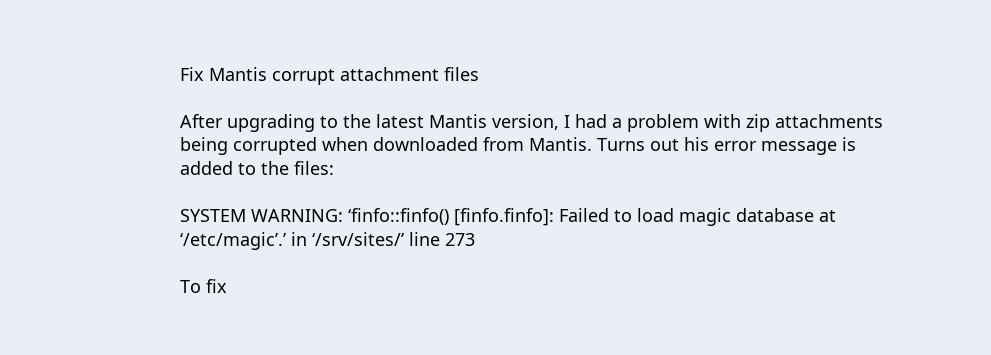Fix Mantis corrupt attachment files

After upgrading to the latest Mantis version, I had a problem with zip attachments being corrupted when downloaded from Mantis. Turns out his error message is added to the files:

SYSTEM WARNING: ‘finfo::finfo() [finfo.finfo]: Failed to load magic database at ‘/etc/magic’.’ in ‘/srv/sites/’ line 273

To fix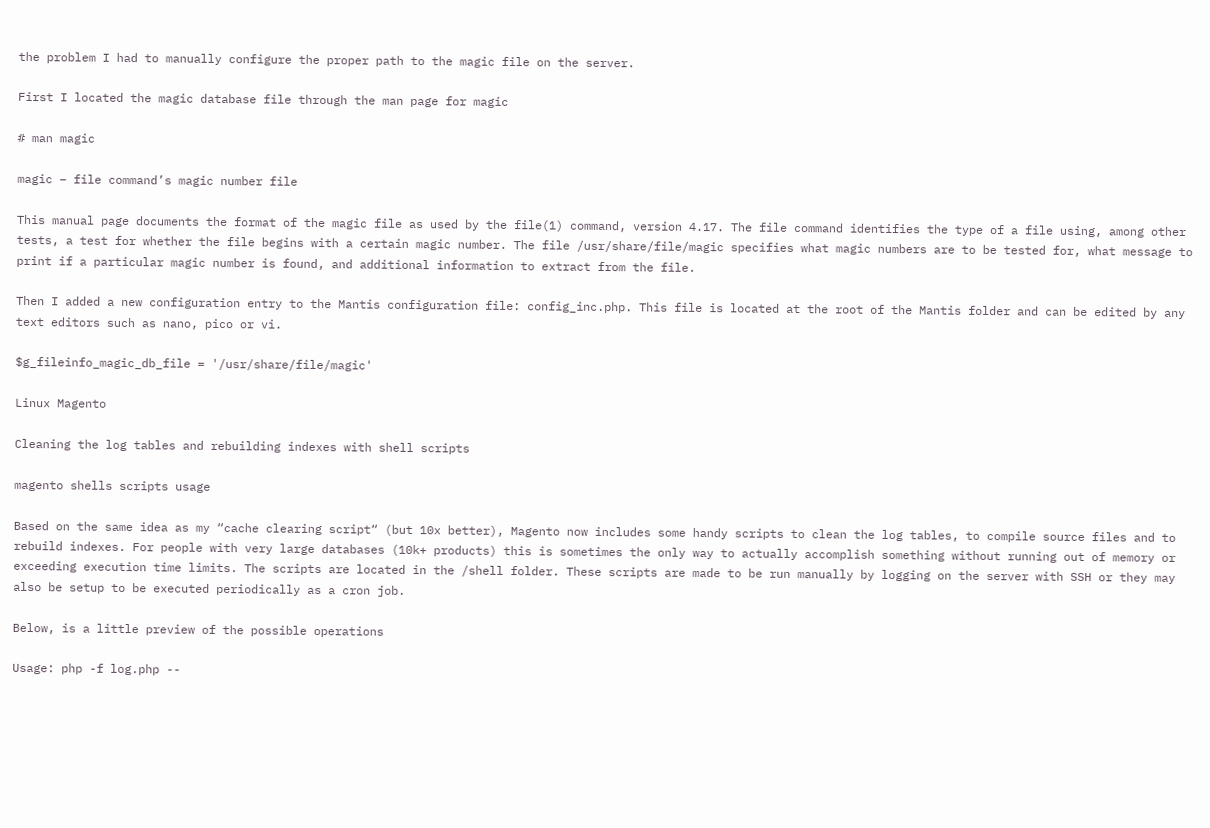the problem I had to manually configure the proper path to the magic file on the server.

First I located the magic database file through the man page for magic

# man magic

magic – file command’s magic number file

This manual page documents the format of the magic file as used by the file(1) command, version 4.17. The file command identifies the type of a file using, among other tests, a test for whether the file begins with a certain magic number. The file /usr/share/file/magic specifies what magic numbers are to be tested for, what message to print if a particular magic number is found, and additional information to extract from the file.

Then I added a new configuration entry to the Mantis configuration file: config_inc.php. This file is located at the root of the Mantis folder and can be edited by any text editors such as nano, pico or vi.

$g_fileinfo_magic_db_file = '/usr/share/file/magic'

Linux Magento

Cleaning the log tables and rebuilding indexes with shell scripts

magento shells scripts usage

Based on the same idea as my “cache clearing script“ (but 10x better), Magento now includes some handy scripts to clean the log tables, to compile source files and to rebuild indexes. For people with very large databases (10k+ products) this is sometimes the only way to actually accomplish something without running out of memory or exceeding execution time limits. The scripts are located in the /shell folder. These scripts are made to be run manually by logging on the server with SSH or they may also be setup to be executed periodically as a cron job.

Below, is a little preview of the possible operations

Usage: php -f log.php --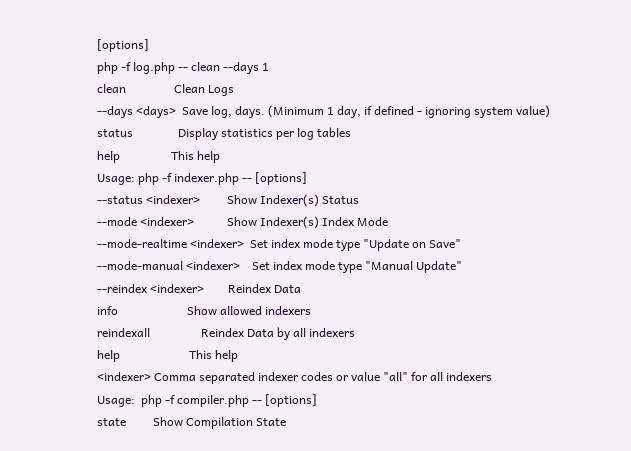[options]
php -f log.php -- clean --days 1
clean                Clean Logs
--days <days>  Save log, days. (Minimum 1 day, if defined - ignoring system value)
status               Display statistics per log tables
help                 This help
Usage: php -f indexer.php -- [options]
--status <indexer>         Show Indexer(s) Status
--mode <indexer>           Show Indexer(s) Index Mode
--mode-realtime <indexer>  Set index mode type "Update on Save"
--mode-manual <indexer>    Set index mode type "Manual Update"
--reindex <indexer>        Reindex Data
info                       Show allowed indexers
reindexall                 Reindex Data by all indexers
help                       This help
<indexer> Comma separated indexer codes or value "all" for all indexers
Usage:  php -f compiler.php -- [options]
state         Show Compilation State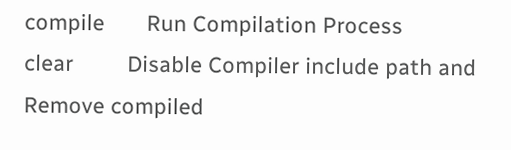compile       Run Compilation Process
clear         Disable Compiler include path and Remove compiled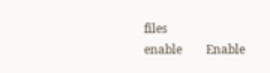files
enable        Enable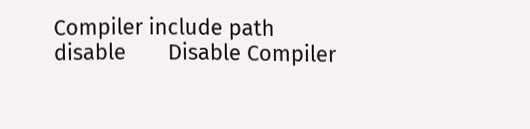Compiler include path
disable       Disable Compiler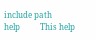include path
help          This help